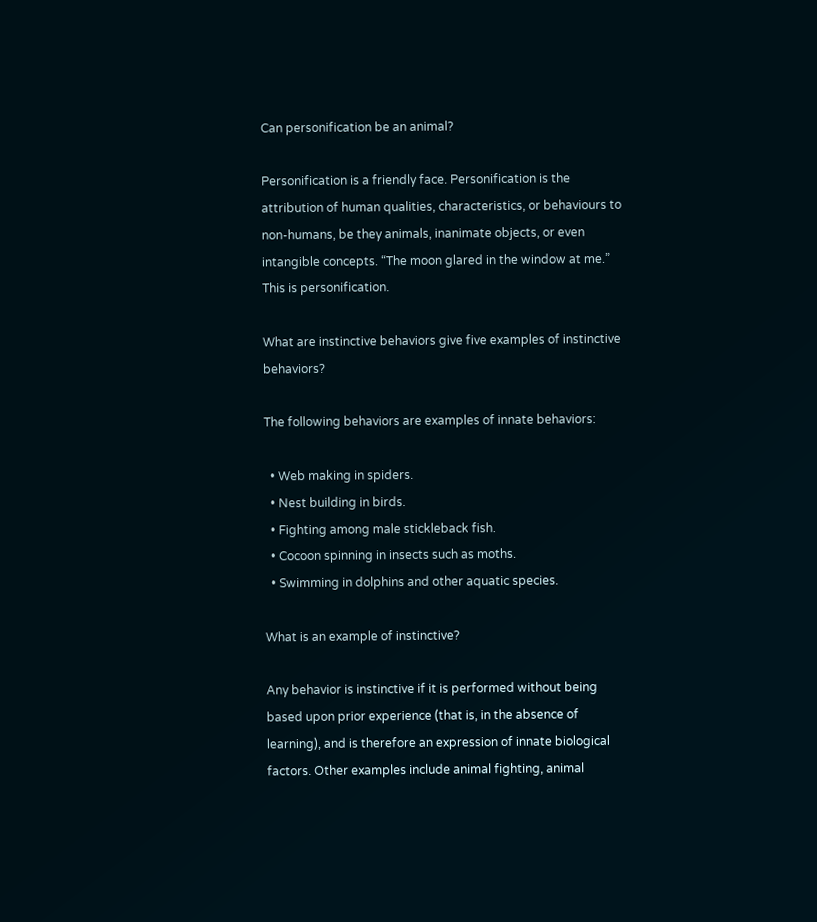Can personification be an animal?

Personification is a friendly face. Personification is the attribution of human qualities, characteristics, or behaviours to non-humans, be they animals, inanimate objects, or even intangible concepts. “The moon glared in the window at me.” This is personification.

What are instinctive behaviors give five examples of instinctive behaviors?

The following behaviors are examples of innate behaviors:

  • Web making in spiders.
  • Nest building in birds.
  • Fighting among male stickleback fish.
  • Cocoon spinning in insects such as moths.
  • Swimming in dolphins and other aquatic species.

What is an example of instinctive?

Any behavior is instinctive if it is performed without being based upon prior experience (that is, in the absence of learning), and is therefore an expression of innate biological factors. Other examples include animal fighting, animal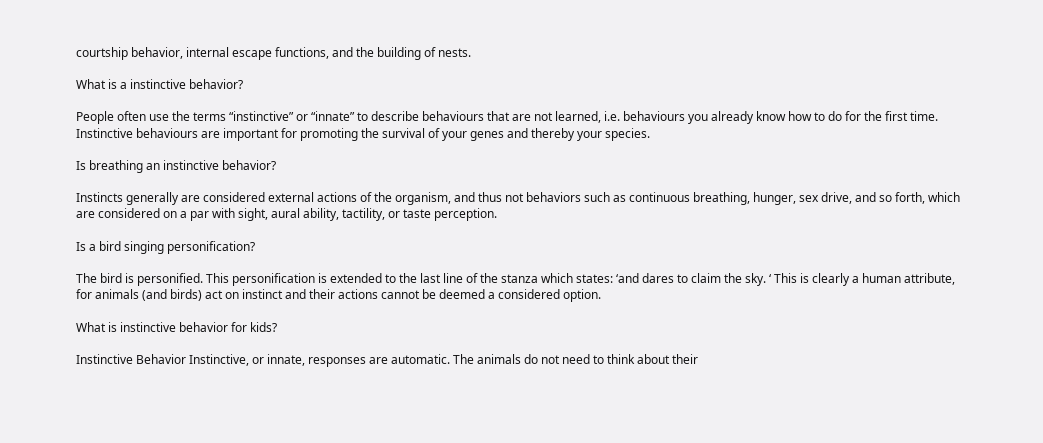courtship behavior, internal escape functions, and the building of nests.

What is a instinctive behavior?

People often use the terms “instinctive” or “innate” to describe behaviours that are not learned, i.e. behaviours you already know how to do for the first time. Instinctive behaviours are important for promoting the survival of your genes and thereby your species.

Is breathing an instinctive behavior?

Instincts generally are considered external actions of the organism, and thus not behaviors such as continuous breathing, hunger, sex drive, and so forth, which are considered on a par with sight, aural ability, tactility, or taste perception.

Is a bird singing personification?

The bird is personified. This personification is extended to the last line of the stanza which states: ‘and dares to claim the sky. ‘ This is clearly a human attribute, for animals (and birds) act on instinct and their actions cannot be deemed a considered option.

What is instinctive behavior for kids?

Instinctive Behavior Instinctive, or innate, responses are automatic. The animals do not need to think about their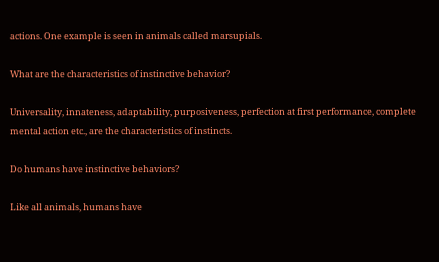actions. One example is seen in animals called marsupials.

What are the characteristics of instinctive behavior?

Universality, innateness, adaptability, purposiveness, perfection at first performance, complete mental action etc., are the characteristics of instincts.

Do humans have instinctive behaviors?

Like all animals, humans have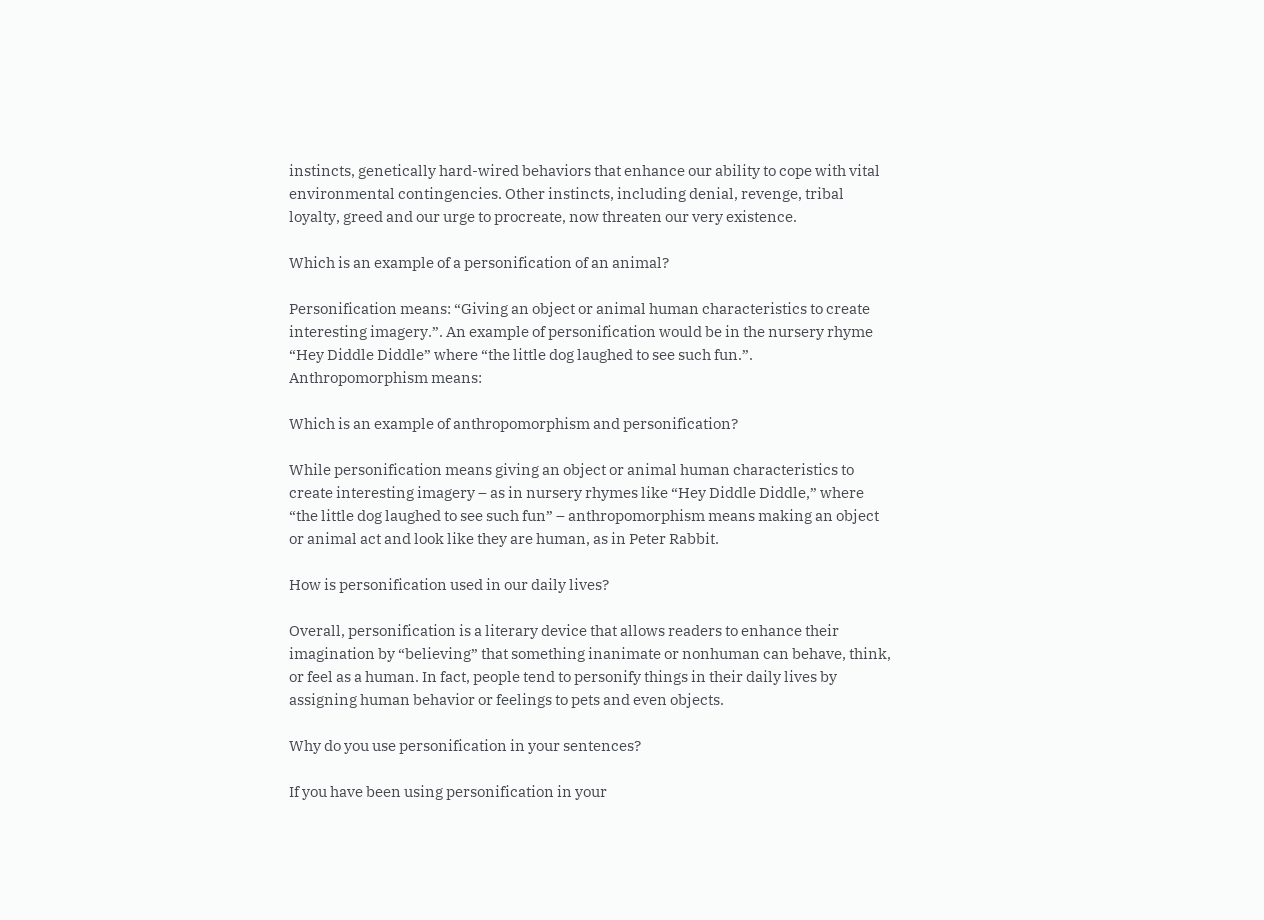instincts, genetically hard-wired behaviors that enhance our ability to cope with vital environmental contingencies. Other instincts, including denial, revenge, tribal loyalty, greed and our urge to procreate, now threaten our very existence.

Which is an example of a personification of an animal?

Personification means: “Giving an object or animal human characteristics to create interesting imagery.”. An example of personification would be in the nursery rhyme “Hey Diddle Diddle” where “the little dog laughed to see such fun.”. Anthropomorphism means:

Which is an example of anthropomorphism and personification?

While personification means giving an object or animal human characteristics to create interesting imagery – as in nursery rhymes like “Hey Diddle Diddle,” where “the little dog laughed to see such fun” – anthropomorphism means making an object or animal act and look like they are human, as in Peter Rabbit.

How is personification used in our daily lives?

Overall, personification is a literary device that allows readers to enhance their imagination by “believing” that something inanimate or nonhuman can behave, think, or feel as a human. In fact, people tend to personify things in their daily lives by assigning human behavior or feelings to pets and even objects.

Why do you use personification in your sentences?

If you have been using personification in your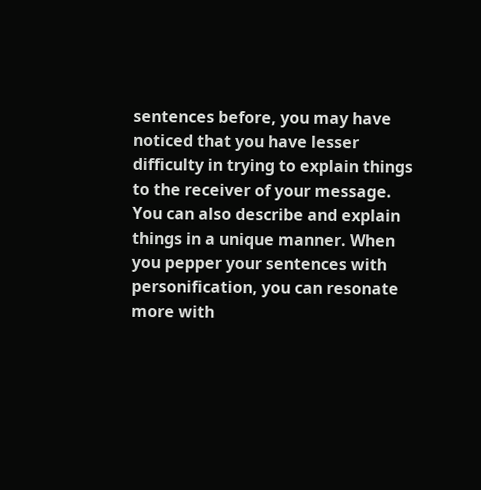sentences before, you may have noticed that you have lesser difficulty in trying to explain things to the receiver of your message. You can also describe and explain things in a unique manner. When you pepper your sentences with personification, you can resonate more with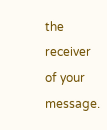the receiver of your message.